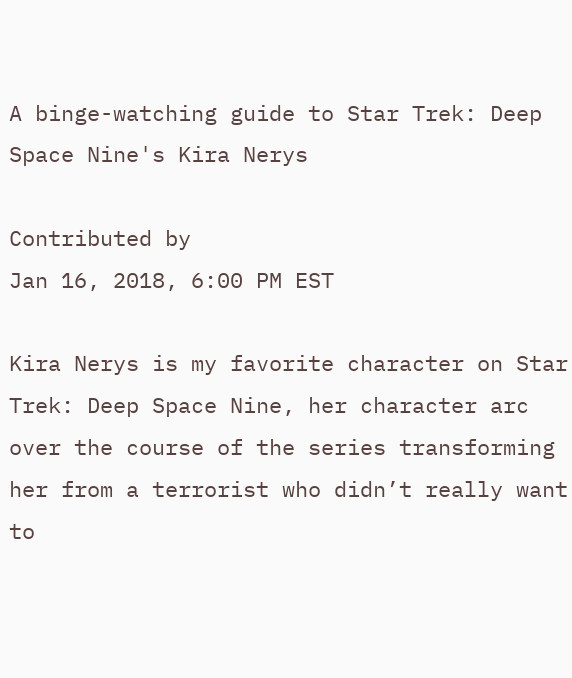A binge-watching guide to Star Trek: Deep Space Nine's Kira Nerys

Contributed by
Jan 16, 2018, 6:00 PM EST

Kira Nerys is my favorite character on Star Trek: Deep Space Nine, her character arc over the course of the series transforming her from a terrorist who didn’t really want to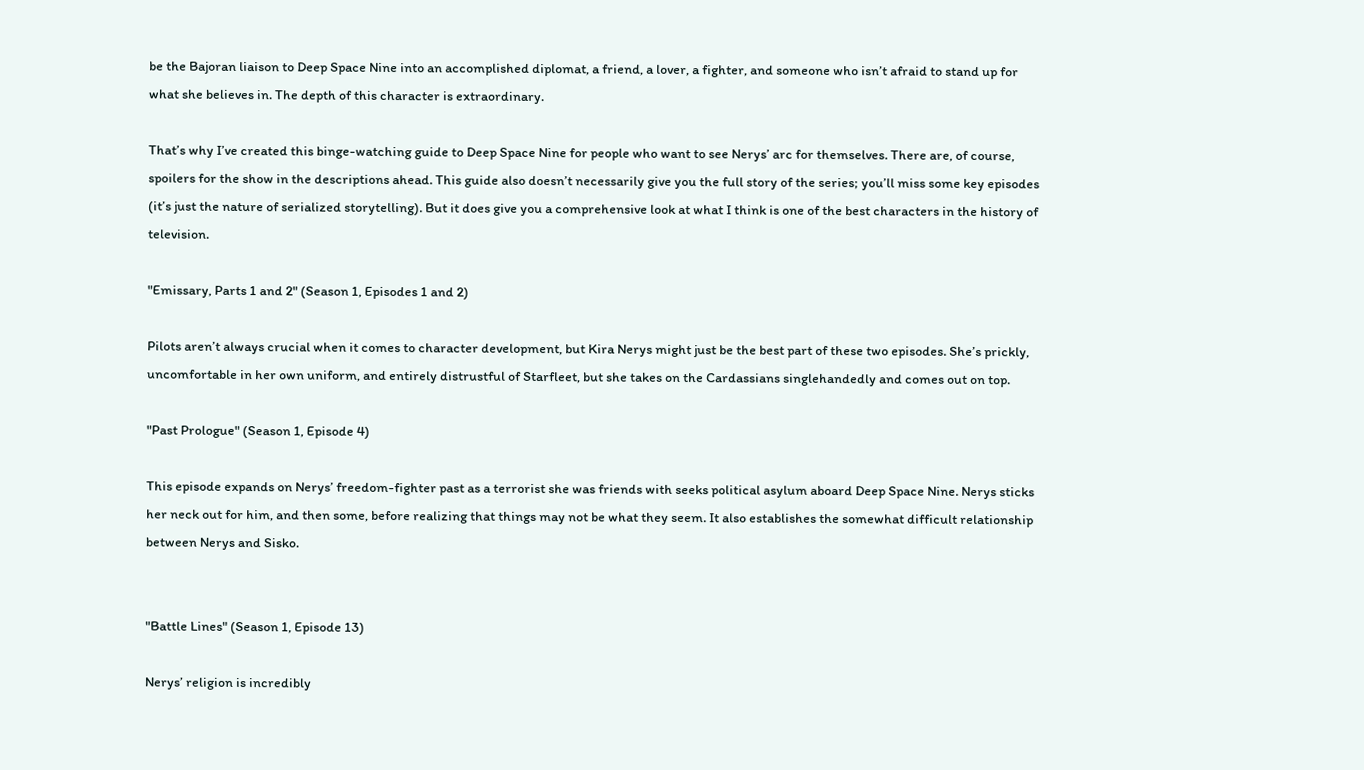be the Bajoran liaison to Deep Space Nine into an accomplished diplomat, a friend, a lover, a fighter, and someone who isn’t afraid to stand up for what she believes in. The depth of this character is extraordinary.

That’s why I’ve created this binge-watching guide to Deep Space Nine for people who want to see Nerys’ arc for themselves. There are, of course, spoilers for the show in the descriptions ahead. This guide also doesn’t necessarily give you the full story of the series; you’ll miss some key episodes (it’s just the nature of serialized storytelling). But it does give you a comprehensive look at what I think is one of the best characters in the history of television.

"Emissary, Parts 1 and 2" (Season 1, Episodes 1 and 2)

Pilots aren’t always crucial when it comes to character development, but Kira Nerys might just be the best part of these two episodes. She’s prickly, uncomfortable in her own uniform, and entirely distrustful of Starfleet, but she takes on the Cardassians singlehandedly and comes out on top.

"Past Prologue" (Season 1, Episode 4)

This episode expands on Nerys’ freedom-fighter past as a terrorist she was friends with seeks political asylum aboard Deep Space Nine. Nerys sticks her neck out for him, and then some, before realizing that things may not be what they seem. It also establishes the somewhat difficult relationship between Nerys and Sisko.


"Battle Lines" (Season 1, Episode 13)

Nerys’ religion is incredibly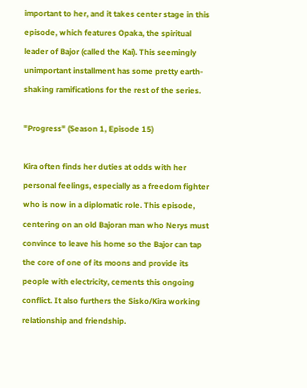important to her, and it takes center stage in this episode, which features Opaka, the spiritual leader of Bajor (called the Kai). This seemingly unimportant installment has some pretty earth-shaking ramifications for the rest of the series.

"Progress" (Season 1, Episode 15)

Kira often finds her duties at odds with her personal feelings, especially as a freedom fighter who is now in a diplomatic role. This episode, centering on an old Bajoran man who Nerys must convince to leave his home so the Bajor can tap the core of one of its moons and provide its people with electricity, cements this ongoing conflict. It also furthers the Sisko/Kira working relationship and friendship.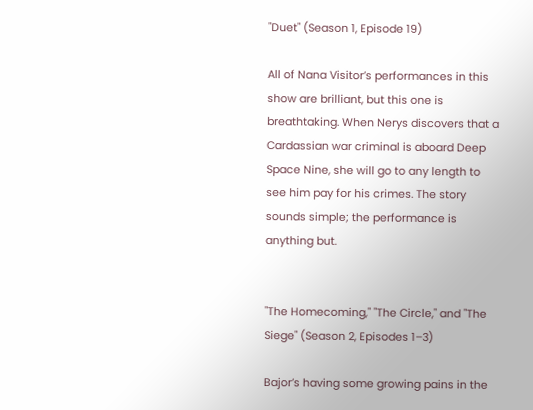"Duet" (Season 1, Episode 19)

All of Nana Visitor’s performances in this show are brilliant, but this one is breathtaking. When Nerys discovers that a Cardassian war criminal is aboard Deep Space Nine, she will go to any length to see him pay for his crimes. The story sounds simple; the performance is anything but.


"The Homecoming," "The Circle," and "The Siege" (Season 2, Episodes 1–3)

Bajor’s having some growing pains in the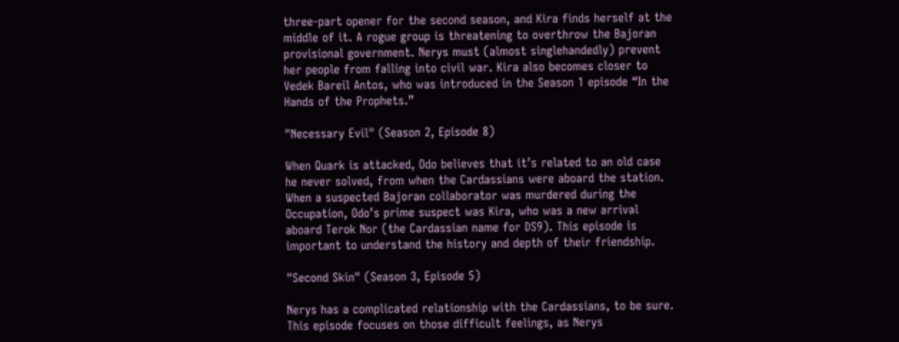three-part opener for the second season, and Kira finds herself at the middle of it. A rogue group is threatening to overthrow the Bajoran provisional government. Nerys must (almost singlehandedly) prevent her people from falling into civil war. Kira also becomes closer to Vedek Bareil Antos, who was introduced in the Season 1 episode “In the Hands of the Prophets.”

"Necessary Evil" (Season 2, Episode 8)

When Quark is attacked, Odo believes that it’s related to an old case he never solved, from when the Cardassians were aboard the station. When a suspected Bajoran collaborator was murdered during the Occupation, Odo’s prime suspect was Kira, who was a new arrival aboard Terok Nor (the Cardassian name for DS9). This episode is important to understand the history and depth of their friendship.

"Second Skin" (Season 3, Episode 5)

Nerys has a complicated relationship with the Cardassians, to be sure. This episode focuses on those difficult feelings, as Nerys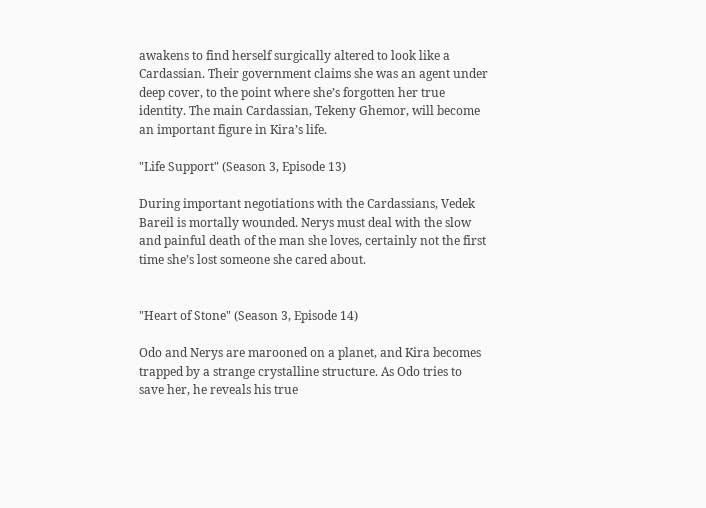awakens to find herself surgically altered to look like a Cardassian. Their government claims she was an agent under deep cover, to the point where she’s forgotten her true identity. The main Cardassian, Tekeny Ghemor, will become an important figure in Kira’s life.

"Life Support" (Season 3, Episode 13)

During important negotiations with the Cardassians, Vedek Bareil is mortally wounded. Nerys must deal with the slow and painful death of the man she loves, certainly not the first time she’s lost someone she cared about.


"Heart of Stone" (Season 3, Episode 14)

Odo and Nerys are marooned on a planet, and Kira becomes trapped by a strange crystalline structure. As Odo tries to save her, he reveals his true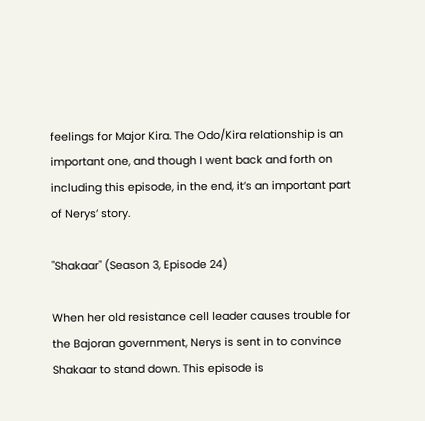feelings for Major Kira. The Odo/Kira relationship is an important one, and though I went back and forth on including this episode, in the end, it’s an important part of Nerys’ story.

"Shakaar" (Season 3, Episode 24)

When her old resistance cell leader causes trouble for the Bajoran government, Nerys is sent in to convince Shakaar to stand down. This episode is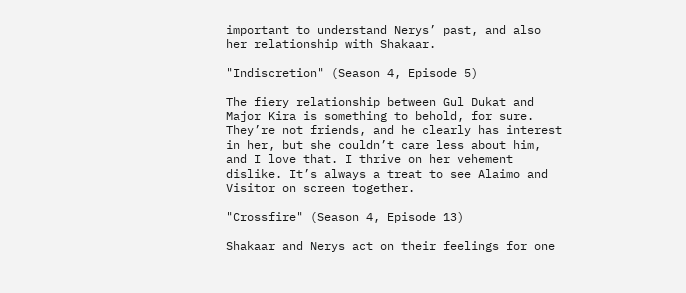important to understand Nerys’ past, and also her relationship with Shakaar.

"Indiscretion" (Season 4, Episode 5)

The fiery relationship between Gul Dukat and Major Kira is something to behold, for sure. They’re not friends, and he clearly has interest in her, but she couldn’t care less about him, and I love that. I thrive on her vehement dislike. It’s always a treat to see Alaimo and Visitor on screen together.

"Crossfire" (Season 4, Episode 13)

Shakaar and Nerys act on their feelings for one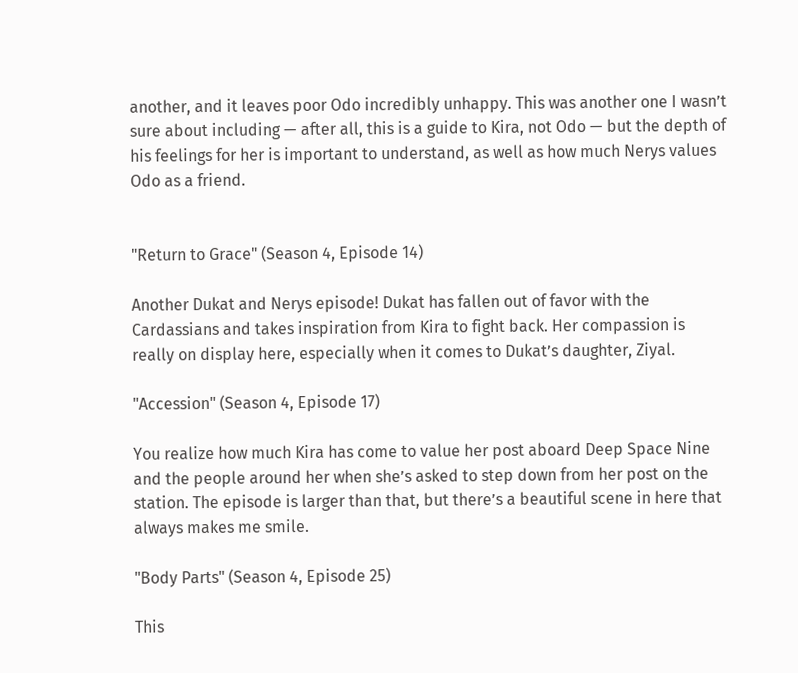another, and it leaves poor Odo incredibly unhappy. This was another one I wasn’t sure about including — after all, this is a guide to Kira, not Odo — but the depth of his feelings for her is important to understand, as well as how much Nerys values Odo as a friend.


"Return to Grace" (Season 4, Episode 14)

Another Dukat and Nerys episode! Dukat has fallen out of favor with the Cardassians and takes inspiration from Kira to fight back. Her compassion is really on display here, especially when it comes to Dukat’s daughter, Ziyal.

"Accession" (Season 4, Episode 17)

You realize how much Kira has come to value her post aboard Deep Space Nine and the people around her when she’s asked to step down from her post on the station. The episode is larger than that, but there’s a beautiful scene in here that always makes me smile.

"Body Parts" (Season 4, Episode 25)

This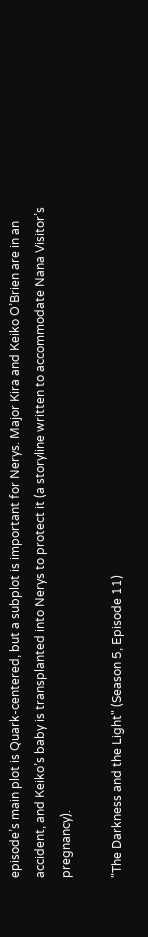episode’s main plot is Quark-centered, but a subplot is important for Nerys. Major Kira and Keiko O’Brien are in an accident, and Keiko’s baby is transplanted into Nerys to protect it (a storyline written to accommodate Nana Visitor’s pregnancy).

"The Darkness and the Light" (Season 5, Episode 11)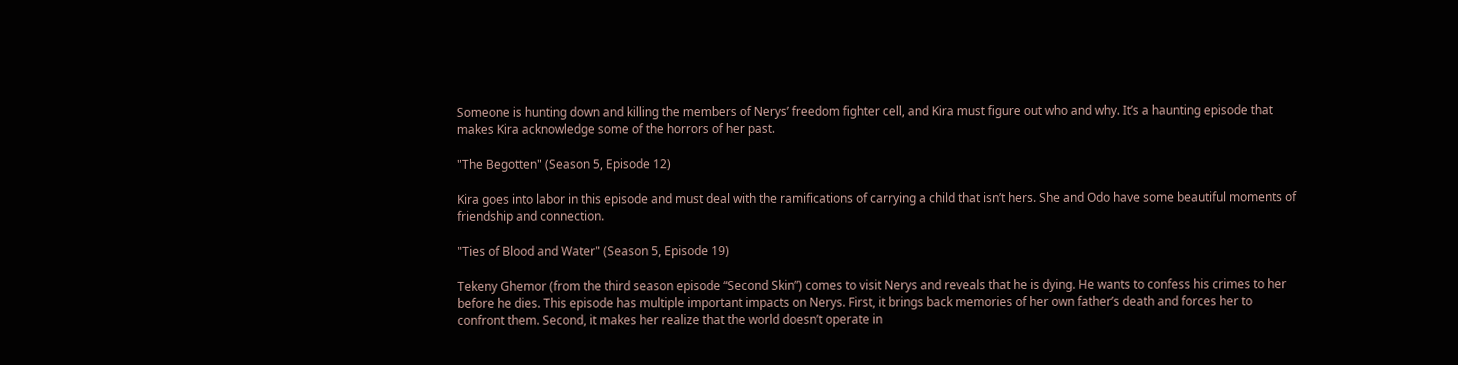Someone is hunting down and killing the members of Nerys’ freedom fighter cell, and Kira must figure out who and why. It’s a haunting episode that makes Kira acknowledge some of the horrors of her past.

"The Begotten" (Season 5, Episode 12)

Kira goes into labor in this episode and must deal with the ramifications of carrying a child that isn’t hers. She and Odo have some beautiful moments of friendship and connection.

"Ties of Blood and Water" (Season 5, Episode 19)

Tekeny Ghemor (from the third season episode “Second Skin”) comes to visit Nerys and reveals that he is dying. He wants to confess his crimes to her before he dies. This episode has multiple important impacts on Nerys. First, it brings back memories of her own father’s death and forces her to confront them. Second, it makes her realize that the world doesn’t operate in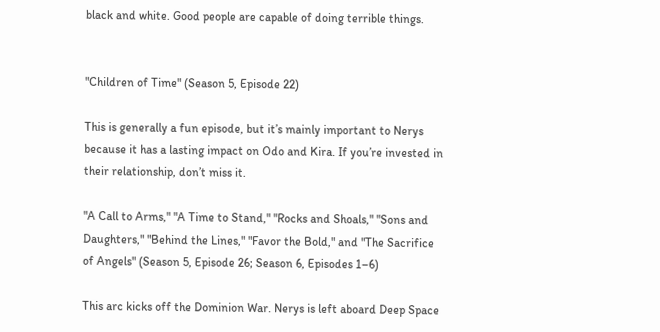black and white. Good people are capable of doing terrible things.


"Children of Time" (Season 5, Episode 22)

This is generally a fun episode, but it’s mainly important to Nerys because it has a lasting impact on Odo and Kira. If you’re invested in their relationship, don’t miss it.

"A Call to Arms," "A Time to Stand," "Rocks and Shoals," "Sons and Daughters," "Behind the Lines," "Favor the Bold," and "The Sacrifice of Angels" (Season 5, Episode 26; Season 6, Episodes 1–6)

This arc kicks off the Dominion War. Nerys is left aboard Deep Space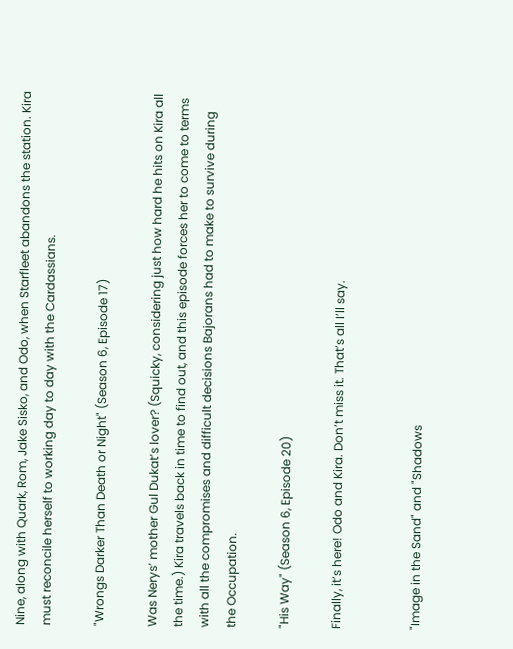Nine, along with Quark, Rom, Jake Sisko, and Odo, when Starfleet abandons the station. Kira must reconcile herself to working day to day with the Cardassians.

"Wrongs Darker Than Death or Night" (Season 6, Episode 17)

Was Nerys’ mother Gul Dukat’s lover? (Squicky, considering just how hard he hits on Kira all the time.) Kira travels back in time to find out, and this episode forces her to come to terms with all the compromises and difficult decisions Bajorans had to make to survive during the Occupation.

"His Way" (Season 6, Episode 20)

Finally, it’s here! Odo and Kira. Don’t miss it. That’s all I’ll say.


"Image in the Sand" and "Shadows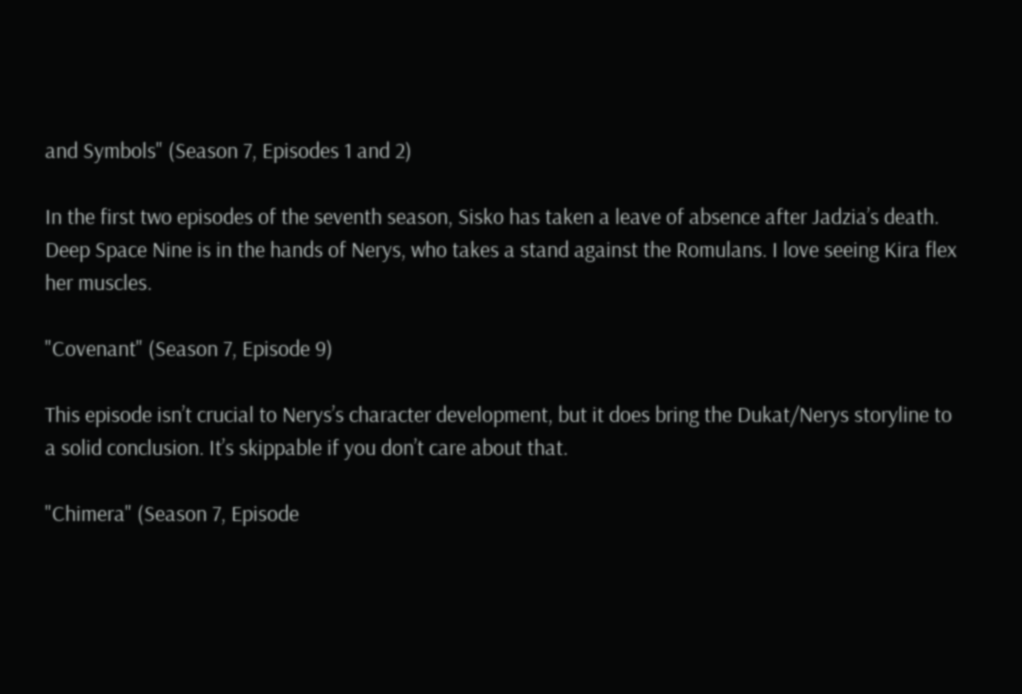and Symbols" (Season 7, Episodes 1 and 2)

In the first two episodes of the seventh season, Sisko has taken a leave of absence after Jadzia’s death. Deep Space Nine is in the hands of Nerys, who takes a stand against the Romulans. I love seeing Kira flex her muscles.

"Covenant" (Season 7, Episode 9)

This episode isn’t crucial to Nerys’s character development, but it does bring the Dukat/Nerys storyline to a solid conclusion. It’s skippable if you don’t care about that.

"Chimera" (Season 7, Episode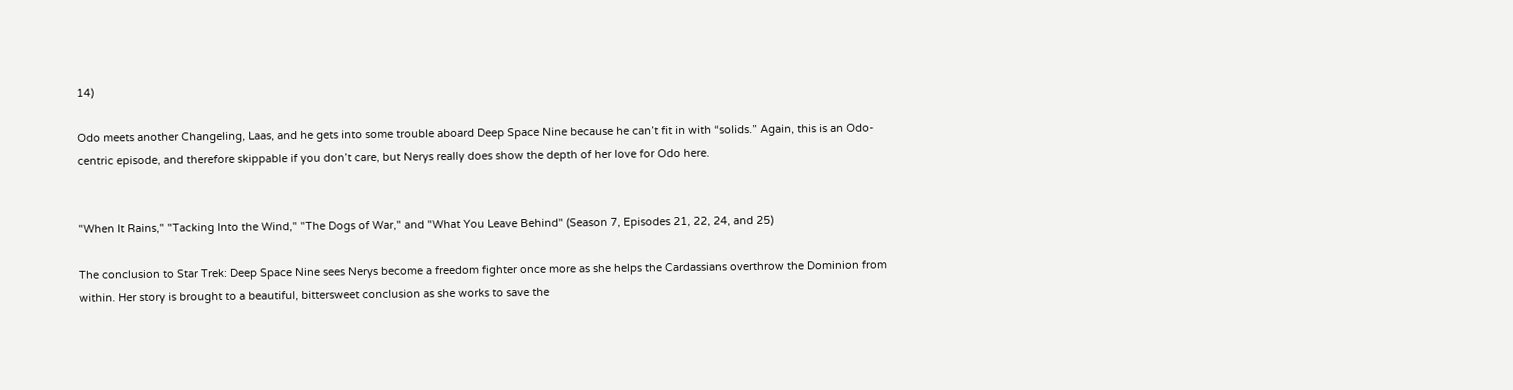14)

Odo meets another Changeling, Laas, and he gets into some trouble aboard Deep Space Nine because he can’t fit in with “solids.” Again, this is an Odo-centric episode, and therefore skippable if you don’t care, but Nerys really does show the depth of her love for Odo here.


"When It Rains," "Tacking Into the Wind," "The Dogs of War," and "What You Leave Behind" (Season 7, Episodes 21, 22, 24, and 25)

The conclusion to Star Trek: Deep Space Nine sees Nerys become a freedom fighter once more as she helps the Cardassians overthrow the Dominion from within. Her story is brought to a beautiful, bittersweet conclusion as she works to save the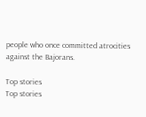people who once committed atrocities against the Bajorans.

Top stories
Top stories